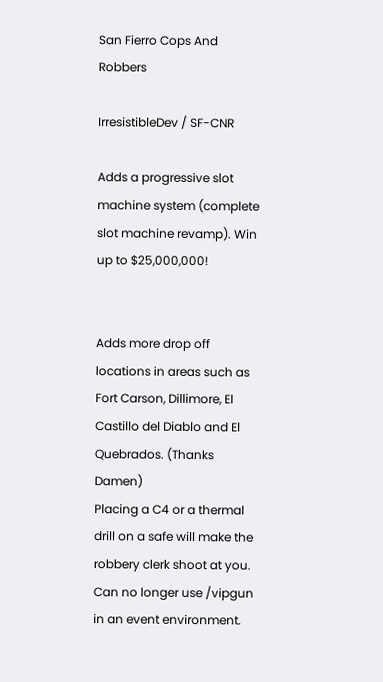San Fierro Cops And Robbers

IrresistibleDev / SF-CNR

Adds a progressive slot machine system (complete slot machine revamp). Win up to $25,000,000!


Adds more drop off locations in areas such as Fort Carson, Dillimore, El Castillo del Diablo and El Quebrados. (Thanks Damen)
Placing a C4 or a thermal drill on a safe will make the robbery clerk shoot at you.
Can no longer use /vipgun in an event environment.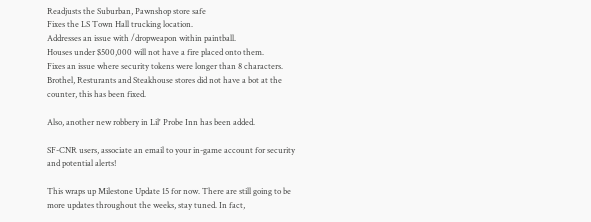Readjusts the Suburban, Pawnshop store safe
Fixes the LS Town Hall trucking location.
Addresses an issue with /dropweapon within paintball.
Houses under $500,000 will not have a fire placed onto them.
Fixes an issue where security tokens were longer than 8 characters.
Brothel, Resturants and Steakhouse stores did not have a bot at the counter, this has been fixed.

Also, another new robbery in Lil' Probe Inn has been added.

SF-CNR users, associate an email to your in-game account for security and potential alerts!

This wraps up Milestone Update 15 for now. There are still going to be more updates throughout the weeks, stay tuned. In fact,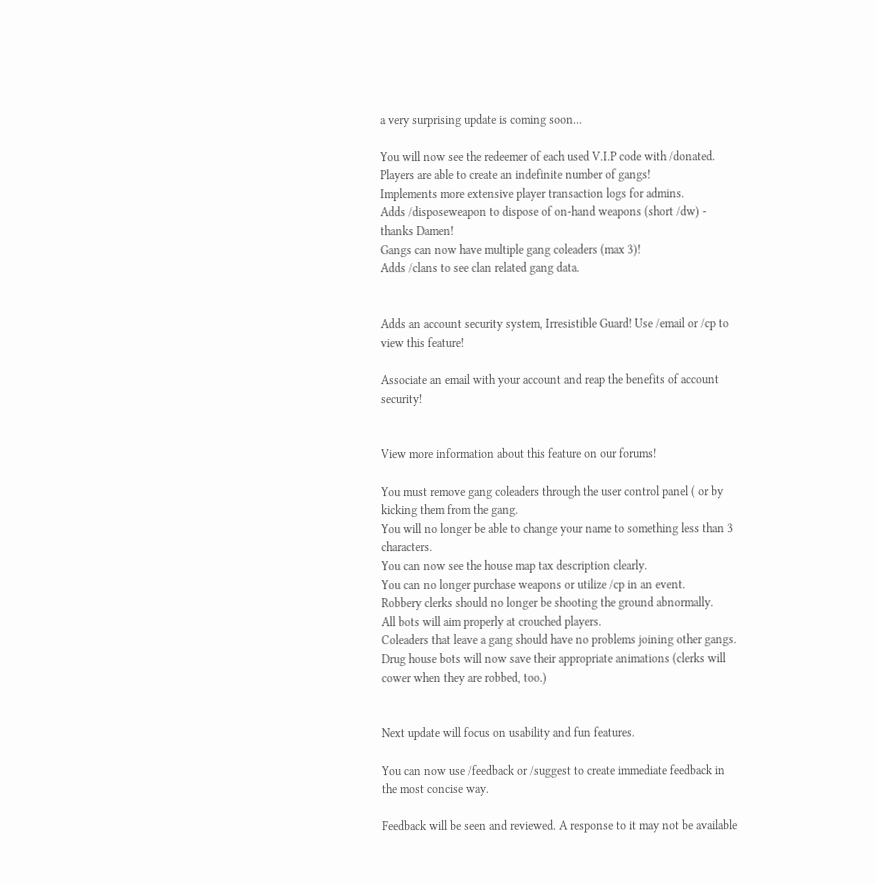a very surprising update is coming soon...

You will now see the redeemer of each used V.I.P code with /donated.
Players are able to create an indefinite number of gangs!
Implements more extensive player transaction logs for admins.
Adds /disposeweapon to dispose of on-hand weapons (short /dw) - thanks Damen!
Gangs can now have multiple gang coleaders (max 3)!
Adds /clans to see clan related gang data.


Adds an account security system, Irresistible Guard! Use /email or /cp to view this feature!

Associate an email with your account and reap the benefits of account security!


View more information about this feature on our forums!

You must remove gang coleaders through the user control panel ( or by kicking them from the gang.
You will no longer be able to change your name to something less than 3 characters.
You can now see the house map tax description clearly.
You can no longer purchase weapons or utilize /cp in an event.
Robbery clerks should no longer be shooting the ground abnormally.
All bots will aim properly at crouched players.
Coleaders that leave a gang should have no problems joining other gangs.
Drug house bots will now save their appropriate animations (clerks will cower when they are robbed, too.)


Next update will focus on usability and fun features.

You can now use /feedback or /suggest to create immediate feedback in the most concise way.

Feedback will be seen and reviewed. A response to it may not be available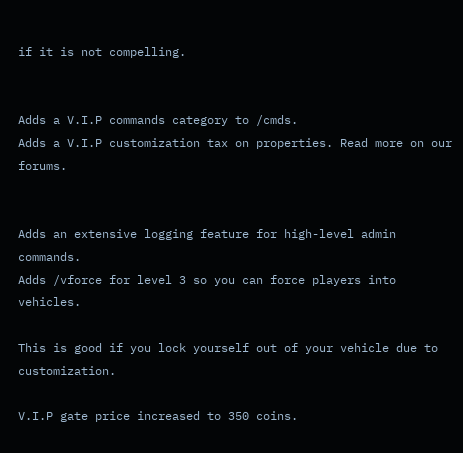if it is not compelling.


Adds a V.I.P commands category to /cmds.
Adds a V.I.P customization tax on properties. Read more on our forums.


Adds an extensive logging feature for high-level admin commands.
Adds /vforce for level 3 so you can force players into vehicles.

This is good if you lock yourself out of your vehicle due to customization.

V.I.P gate price increased to 350 coins.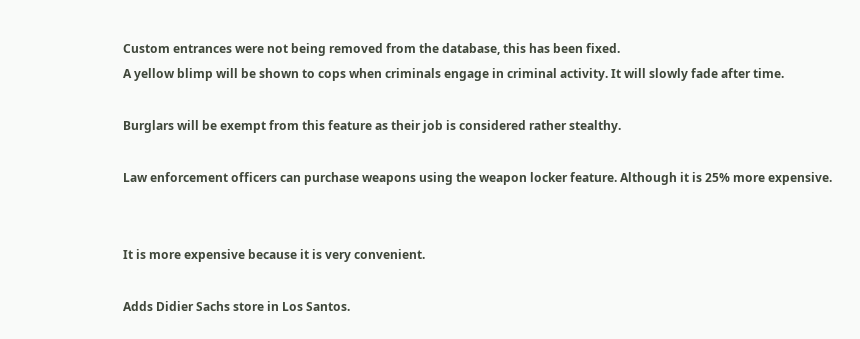Custom entrances were not being removed from the database, this has been fixed.
A yellow blimp will be shown to cops when criminals engage in criminal activity. It will slowly fade after time.

Burglars will be exempt from this feature as their job is considered rather stealthy.

Law enforcement officers can purchase weapons using the weapon locker feature. Although it is 25% more expensive.


It is more expensive because it is very convenient.

Adds Didier Sachs store in Los Santos.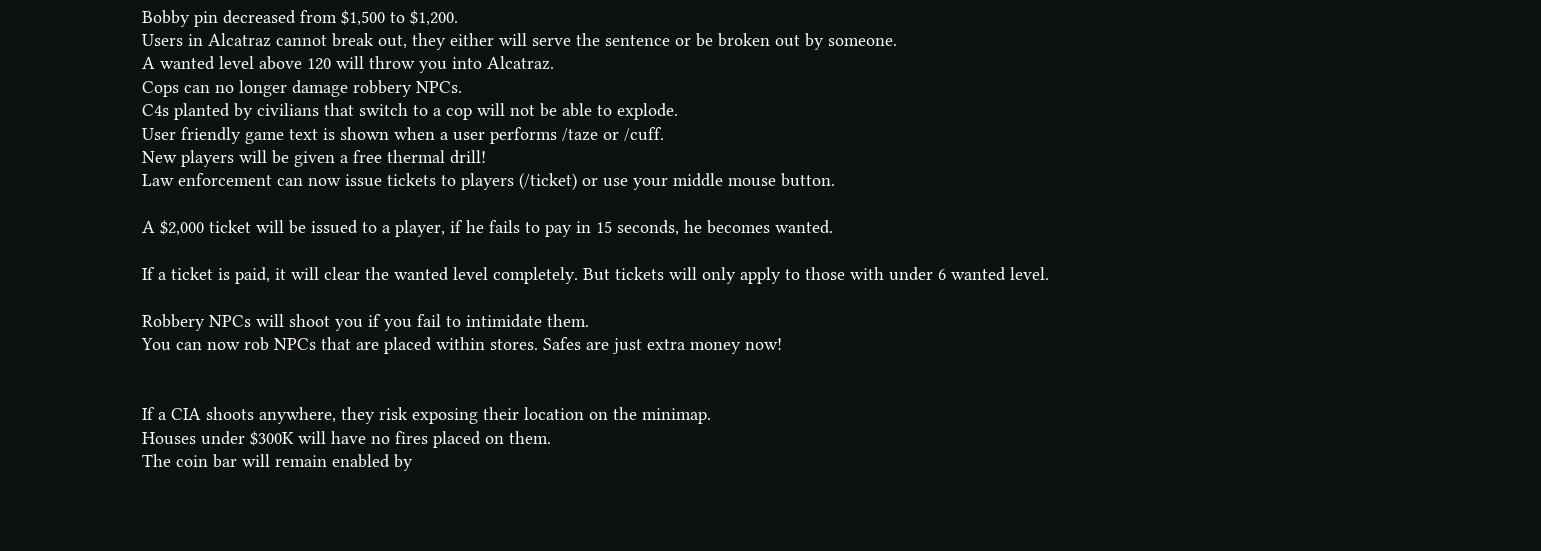Bobby pin decreased from $1,500 to $1,200.
Users in Alcatraz cannot break out, they either will serve the sentence or be broken out by someone.
A wanted level above 120 will throw you into Alcatraz.
Cops can no longer damage robbery NPCs.
C4s planted by civilians that switch to a cop will not be able to explode.
User friendly game text is shown when a user performs /taze or /cuff.
New players will be given a free thermal drill!
Law enforcement can now issue tickets to players (/ticket) or use your middle mouse button.

A $2,000 ticket will be issued to a player, if he fails to pay in 15 seconds, he becomes wanted.

If a ticket is paid, it will clear the wanted level completely. But tickets will only apply to those with under 6 wanted level.

Robbery NPCs will shoot you if you fail to intimidate them.
You can now rob NPCs that are placed within stores. Safes are just extra money now!


If a CIA shoots anywhere, they risk exposing their location on the minimap.
Houses under $300K will have no fires placed on them.
The coin bar will remain enabled by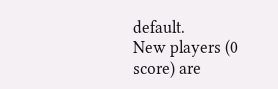default.
New players (0 score) are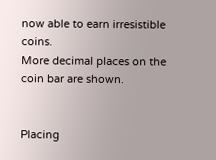now able to earn irresistible coins.
More decimal places on the coin bar are shown.


Placing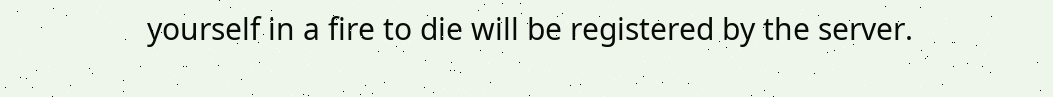yourself in a fire to die will be registered by the server.